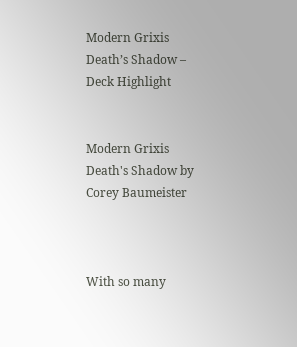Modern Grixis Death’s Shadow – Deck Highlight


Modern Grixis Death's Shadow by Corey Baumeister



With so many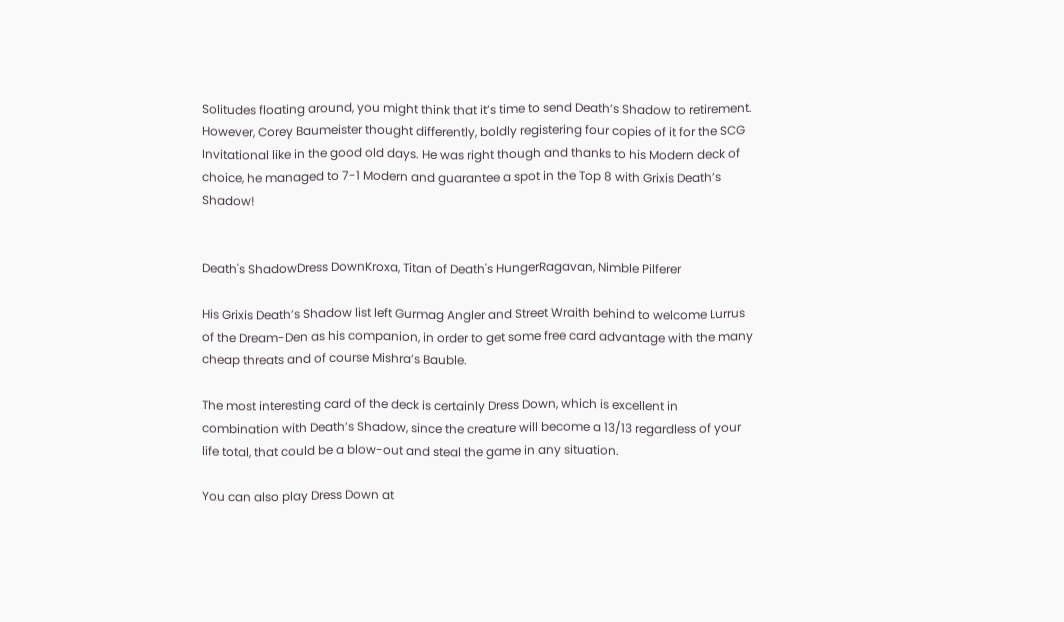Solitudes floating around, you might think that it’s time to send Death’s Shadow to retirement. However, Corey Baumeister thought differently, boldly registering four copies of it for the SCG Invitational like in the good old days. He was right though and thanks to his Modern deck of choice, he managed to 7-1 Modern and guarantee a spot in the Top 8 with Grixis Death’s Shadow!


Death's ShadowDress DownKroxa, Titan of Death's HungerRagavan, Nimble Pilferer

His Grixis Death’s Shadow list left Gurmag Angler and Street Wraith behind to welcome Lurrus of the Dream-Den as his companion, in order to get some free card advantage with the many cheap threats and of course Mishra’s Bauble.

The most interesting card of the deck is certainly Dress Down, which is excellent in combination with Death’s Shadow, since the creature will become a 13/13 regardless of your life total, that could be a blow-out and steal the game in any situation.

You can also play Dress Down at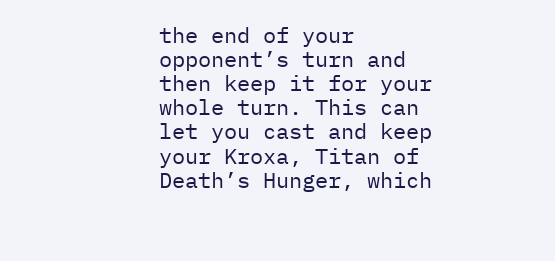the end of your opponent’s turn and then keep it for your whole turn. This can let you cast and keep your Kroxa, Titan of Death’s Hunger, which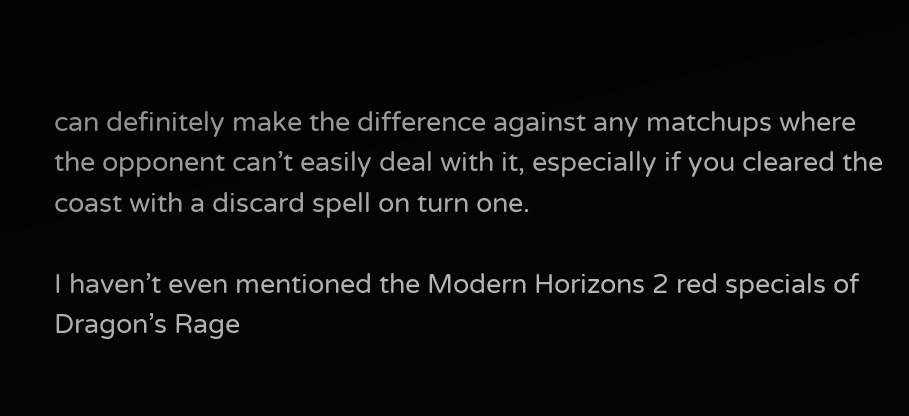can definitely make the difference against any matchups where the opponent can’t easily deal with it, especially if you cleared the coast with a discard spell on turn one.

I haven’t even mentioned the Modern Horizons 2 red specials of Dragon’s Rage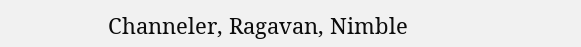Channeler, Ragavan, Nimble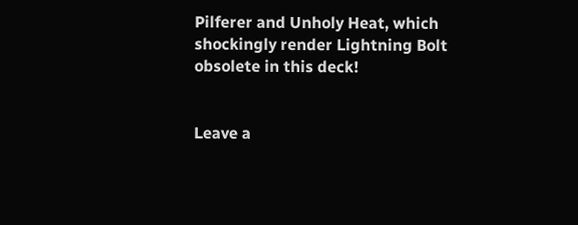Pilferer and Unholy Heat, which shockingly render Lightning Bolt obsolete in this deck!


Leave a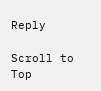Reply

Scroll to Top